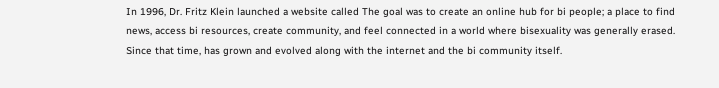In 1996, Dr. Fritz Klein launched a website called The goal was to create an online hub for bi people; a place to find news, access bi resources, create community, and feel connected in a world where bisexuality was generally erased. Since that time, has grown and evolved along with the internet and the bi community itself.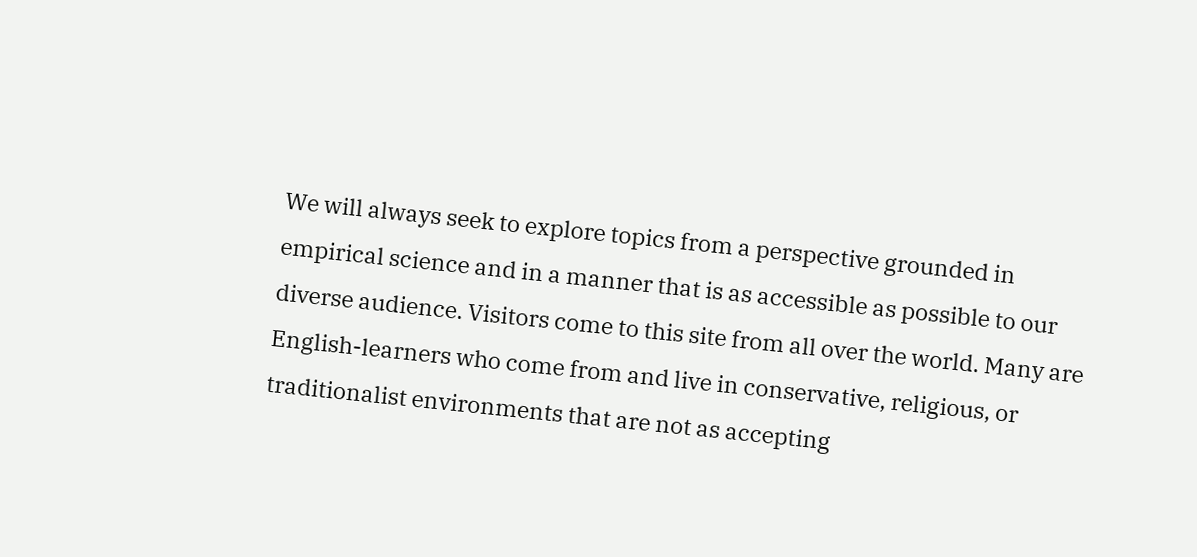We will always seek to explore topics from a perspective grounded in empirical science and in a manner that is as accessible as possible to our diverse audience. Visitors come to this site from all over the world. Many are English-learners who come from and live in conservative, religious, or traditionalist environments that are not as accepting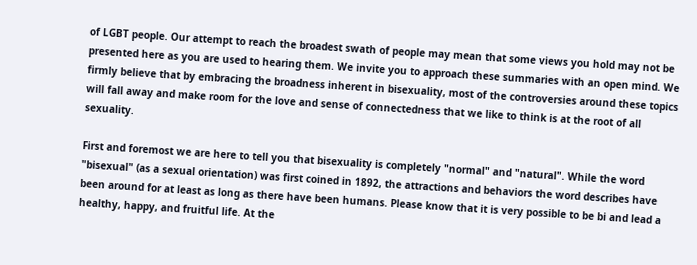of LGBT people. Our attempt to reach the broadest swath of people may mean that some views you hold may not be presented here as you are used to hearing them. We invite you to approach these summaries with an open mind. We firmly believe that by embracing the broadness inherent in bisexuality, most of the controversies around these topics will fall away and make room for the love and sense of connectedness that we like to think is at the root of all sexuality.

First and foremost we are here to tell you that bisexuality is completely "normal" and "natural". While the word "bisexual" (as a sexual orientation) was first coined in 1892, the attractions and behaviors the word describes have been around for at least as long as there have been humans. Please know that it is very possible to be bi and lead a healthy, happy, and fruitful life. At the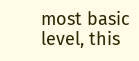most basic level, this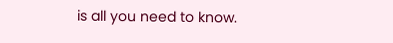is all you need to know.